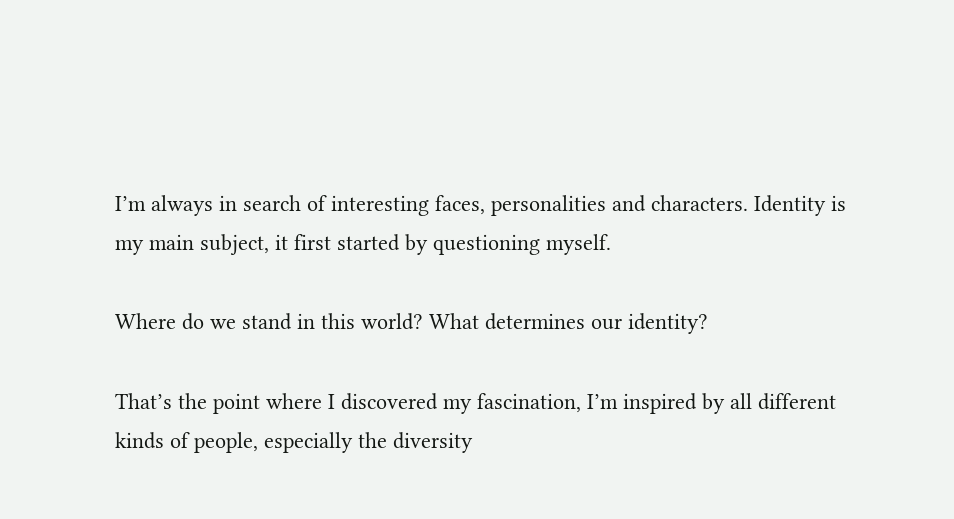I’m always in search of interesting faces, personalities and characters. Identity is my main subject, it first started by questioning myself.

Where do we stand in this world? What determines our identity?

That’s the point where I discovered my fascination, I’m inspired by all different kinds of people, especially the diversity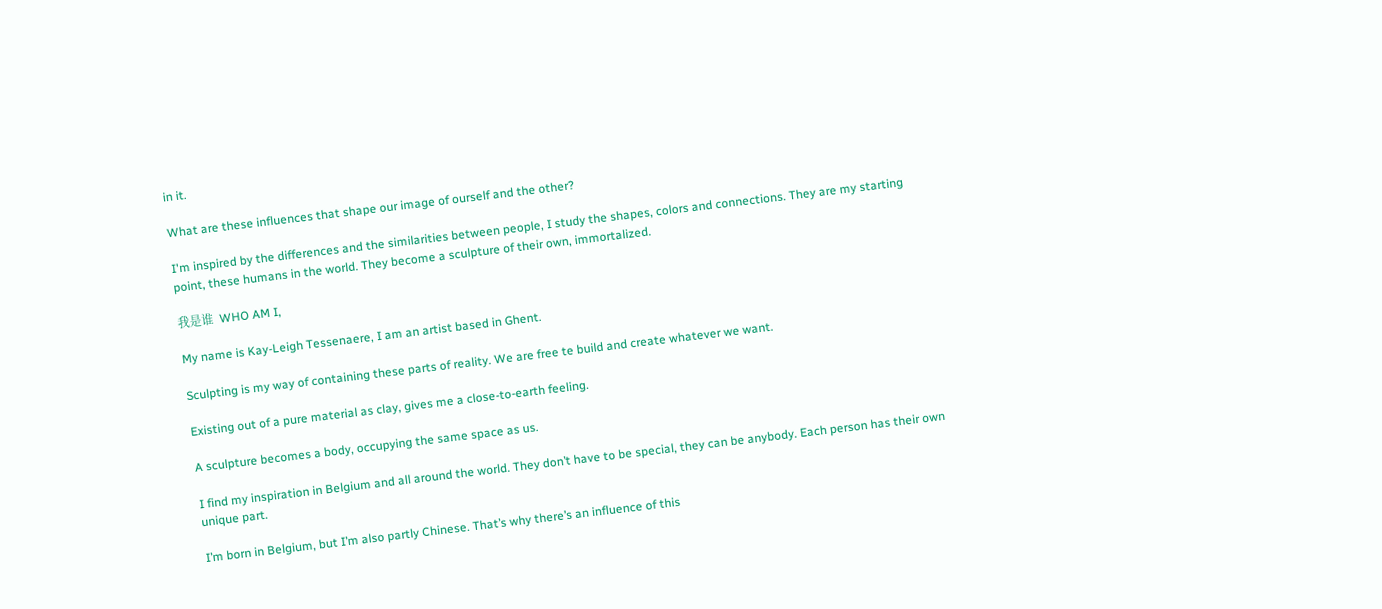in it.

What are these influences that shape our image of ourself and the other?

I'm inspired by the differences and the similarities between people, I study the shapes, colors and connections. They are my starting point, these humans in the world. They become a sculpture of their own, immortalized.

我是谁  WHO AM I,

My name is Kay-Leigh Tessenaere, I am an artist based in Ghent.

Sculpting is my way of containing these parts of reality. We are free te build and create whatever we want.

Existing out of a pure material as clay, gives me a close-to-earth feeling.

A sculpture becomes a body, occupying the same space as us.

I find my inspiration in Belgium and all around the world. They don’t have to be special, they can be anybody. Each person has their own unique part.

I’m born in Belgium, but I’m also partly Chinese. That’s why there’s an influence of this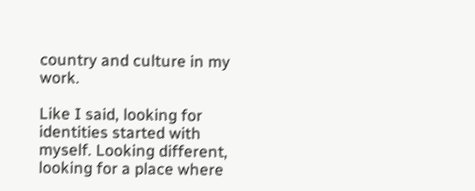country and culture in my work.

Like I said, looking for identities started with myself. Looking different, looking for a place where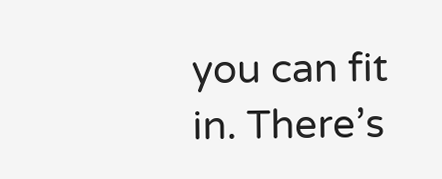you can fit in. There’s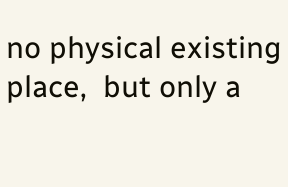no physical existing place,  but only a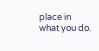place in what you do.